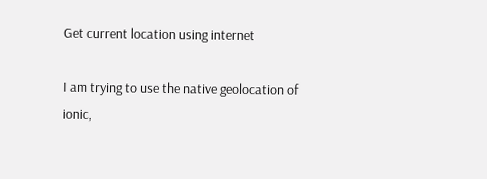Get current location using internet

I am trying to use the native geolocation of ionic,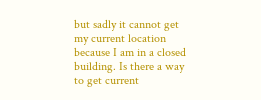but sadly it cannot get my current location because I am in a closed building. Is there a way to get current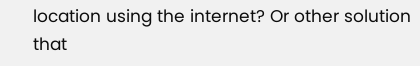location using the internet? Or other solution that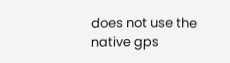does not use the native gps